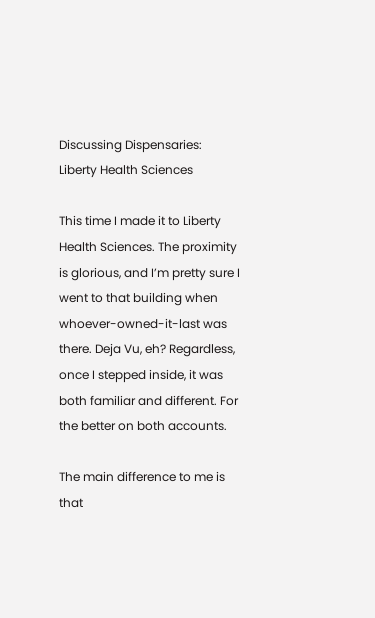Discussing Dispensaries: Liberty Health Sciences

This time I made it to Liberty Health Sciences. The proximity is glorious, and I’m pretty sure I went to that building when whoever-owned-it-last was there. Deja Vu, eh? Regardless, once I stepped inside, it was both familiar and different. For the better on both accounts.

The main difference to me is that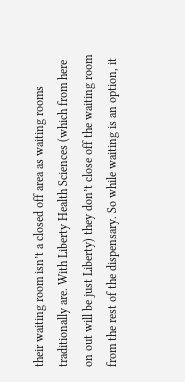their waiting room isn’t a closed off area as waiting rooms traditionally are. With Liberty Health Sciences (which from here on out will be just Liberty) they don’t close off the waiting room from the rest of the dispensary. So while waiting is an option, it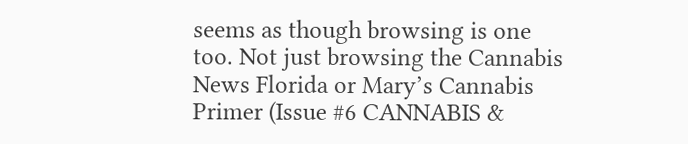seems as though browsing is one too. Not just browsing the Cannabis News Florida or Mary’s Cannabis Primer (Issue #6 CANNABIS &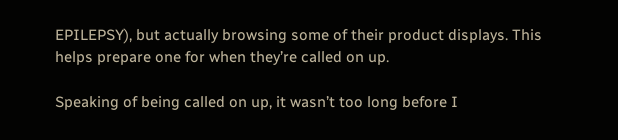EPILEPSY), but actually browsing some of their product displays. This helps prepare one for when they’re called on up.

Speaking of being called on up, it wasn’t too long before I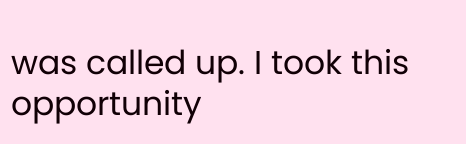was called up. I took this opportunity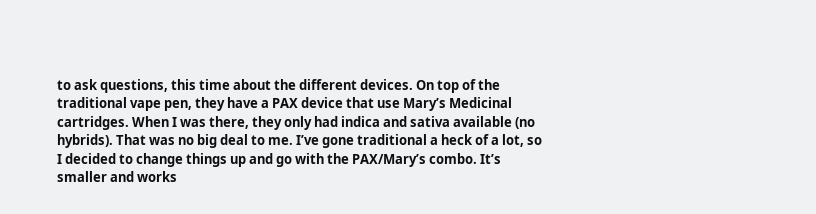to ask questions, this time about the different devices. On top of the traditional vape pen, they have a PAX device that use Mary’s Medicinal cartridges. When I was there, they only had indica and sativa available (no hybrids). That was no big deal to me. I’ve gone traditional a heck of a lot, so I decided to change things up and go with the PAX/Mary’s combo. It’s smaller and works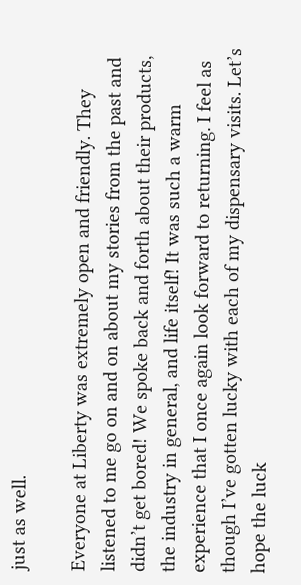just as well.

Everyone at Liberty was extremely open and friendly. They listened to me go on and on about my stories from the past and didn’t get bored! We spoke back and forth about their products, the industry in general, and life itself! It was such a warm experience that I once again look forward to returning. I feel as though I’ve gotten lucky with each of my dispensary visits. Let’s hope the luck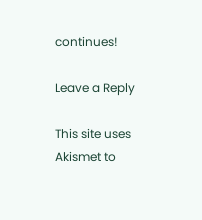continues!

Leave a Reply

This site uses Akismet to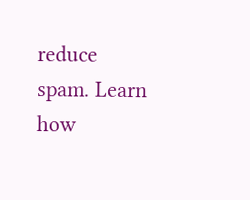reduce spam. Learn how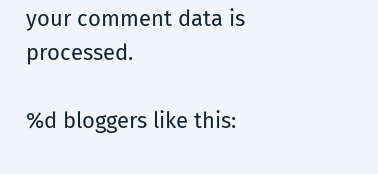your comment data is processed.

%d bloggers like this: